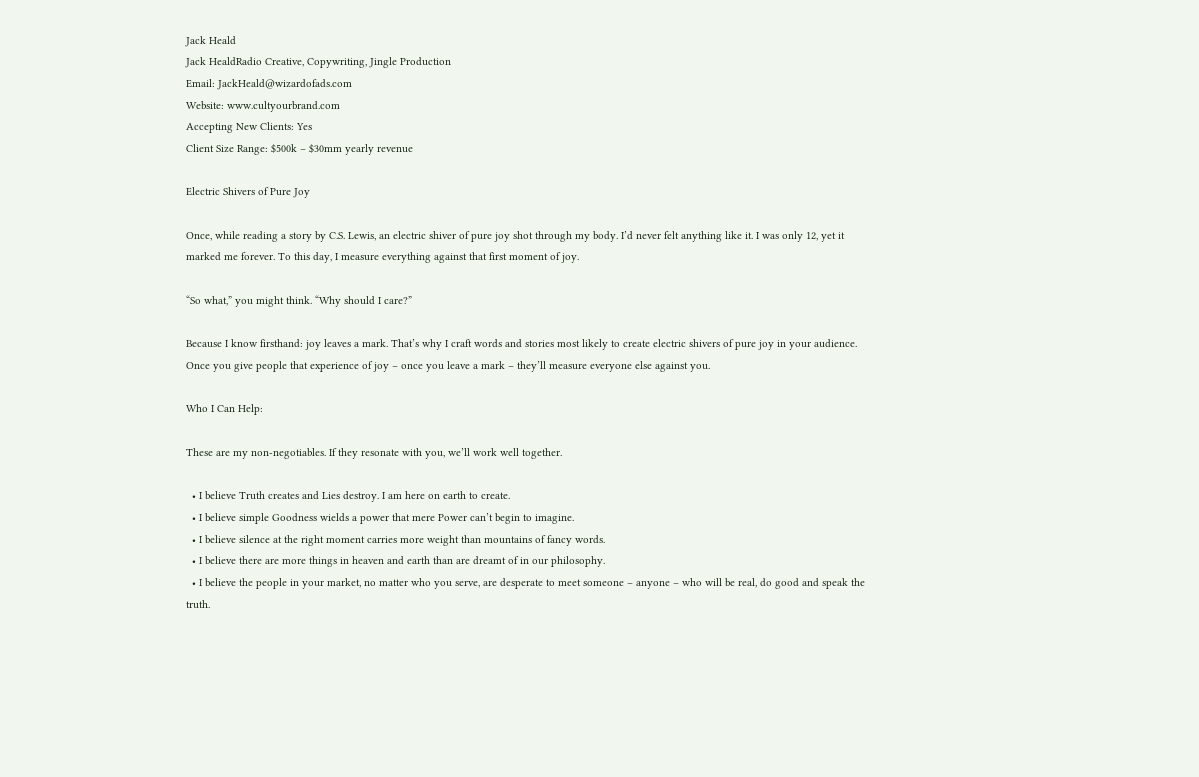Jack Heald
Jack HealdRadio Creative, Copywriting, Jingle Production
Email: JackHeald@wizardofads.com
Website: www.cultyourbrand.com
Accepting New Clients: Yes
Client Size Range: $500k – $30mm yearly revenue

Electric Shivers of Pure Joy

Once, while reading a story by C.S. Lewis, an electric shiver of pure joy shot through my body. I’d never felt anything like it. I was only 12, yet it marked me forever. To this day, I measure everything against that first moment of joy.

“So what,” you might think. “Why should I care?”

Because I know firsthand: joy leaves a mark. That’s why I craft words and stories most likely to create electric shivers of pure joy in your audience. Once you give people that experience of joy – once you leave a mark – they’ll measure everyone else against you.

Who I Can Help:

These are my non-negotiables. If they resonate with you, we’ll work well together.

  • I believe Truth creates and Lies destroy. I am here on earth to create.
  • I believe simple Goodness wields a power that mere Power can’t begin to imagine.
  • I believe silence at the right moment carries more weight than mountains of fancy words.
  • I believe there are more things in heaven and earth than are dreamt of in our philosophy.
  • I believe the people in your market, no matter who you serve, are desperate to meet someone – anyone – who will be real, do good and speak the truth.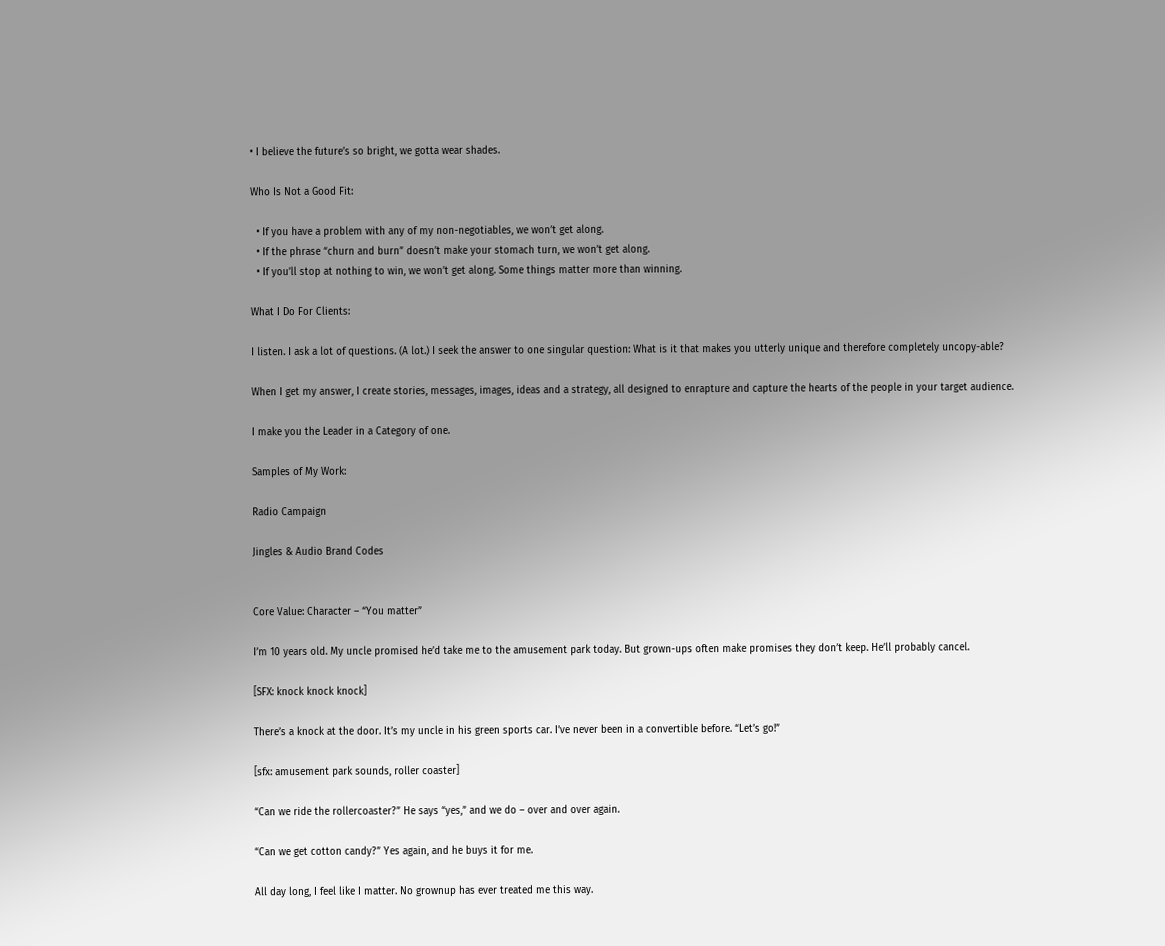• I believe the future’s so bright, we gotta wear shades.

Who Is Not a Good Fit:

  • If you have a problem with any of my non-negotiables, we won’t get along.
  • If the phrase “churn and burn” doesn’t make your stomach turn, we won’t get along.
  • If you’ll stop at nothing to win, we won’t get along. Some things matter more than winning.

What I Do For Clients:

I listen. I ask a lot of questions. (A lot.) I seek the answer to one singular question: What is it that makes you utterly unique and therefore completely uncopy-able?

When I get my answer, I create stories, messages, images, ideas and a strategy, all designed to enrapture and capture the hearts of the people in your target audience.

I make you the Leader in a Category of one.

Samples of My Work:

Radio Campaign

Jingles & Audio Brand Codes


Core Value: Character – “You matter”

I’m 10 years old. My uncle promised he’d take me to the amusement park today. But grown-ups often make promises they don’t keep. He’ll probably cancel.

[SFX: knock knock knock]

There’s a knock at the door. It’s my uncle in his green sports car. I’ve never been in a convertible before. “Let’s go!”

[sfx: amusement park sounds, roller coaster]

“Can we ride the rollercoaster?” He says “yes,” and we do – over and over again.

“Can we get cotton candy?” Yes again, and he buys it for me.

All day long, I feel like I matter. No grownup has ever treated me this way.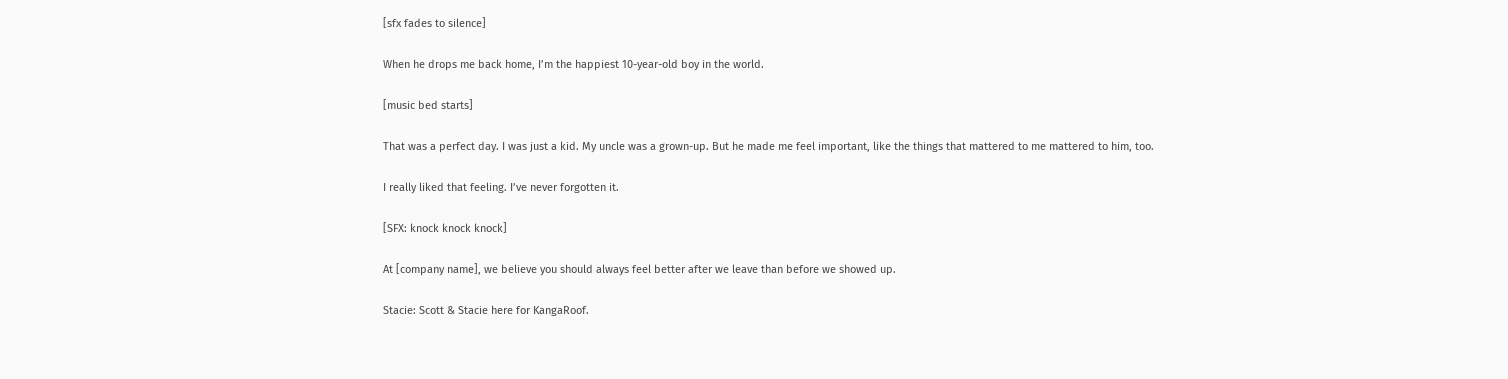[sfx fades to silence]

When he drops me back home, I’m the happiest 10-year-old boy in the world.

[music bed starts]

That was a perfect day. I was just a kid. My uncle was a grown-up. But he made me feel important, like the things that mattered to me mattered to him, too.

I really liked that feeling. I’ve never forgotten it.

[SFX: knock knock knock]

At [company name], we believe you should always feel better after we leave than before we showed up.

Stacie: Scott & Stacie here for KangaRoof.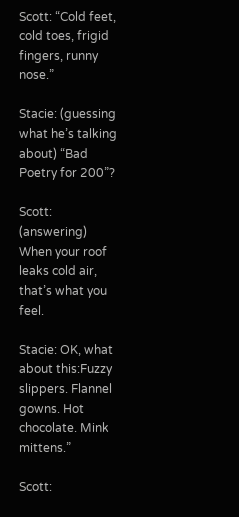Scott: “Cold feet, cold toes, frigid fingers, runny nose.”

Stacie: (guessing what he’s talking about) “Bad Poetry for 200”?

Scott: (answering) When your roof leaks cold air, that’s what you feel.

Stacie: OK, what about this:Fuzzy slippers. Flannel gowns. Hot chocolate. Mink mittens.”

Scott: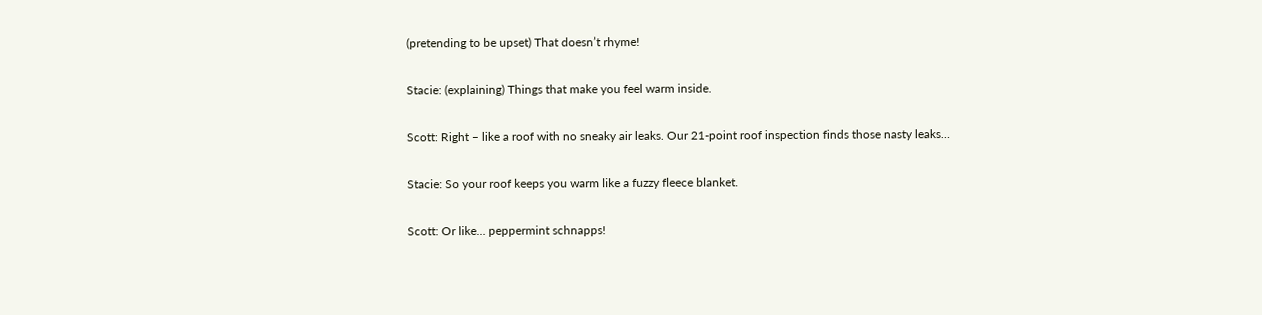(pretending to be upset) That doesn’t rhyme!

Stacie: (explaining) Things that make you feel warm inside.

Scott: Right – like a roof with no sneaky air leaks. Our 21-point roof inspection finds those nasty leaks…

Stacie: So your roof keeps you warm like a fuzzy fleece blanket.

Scott: Or like… peppermint schnapps!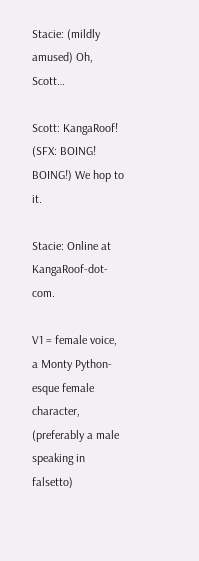Stacie: (mildly amused) Oh, Scott…

Scott: KangaRoof! (SFX: BOING! BOING!) We hop to it.

Stacie: Online at KangaRoof-dot-com.

V1 = female voice, a Monty Python-esque female character, (preferably a male speaking in falsetto)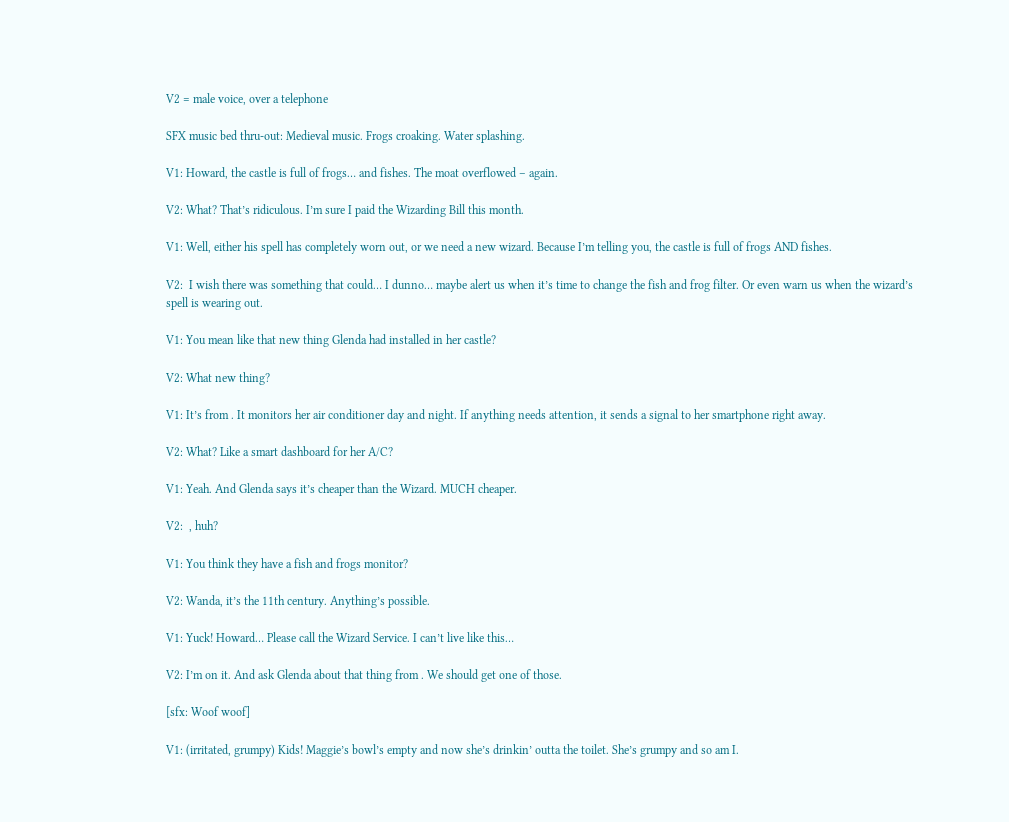V2 = male voice, over a telephone

SFX music bed thru-out: Medieval music. Frogs croaking. Water splashing.

V1: Howard, the castle is full of frogs… and fishes. The moat overflowed – again.

V2: What? That’s ridiculous. I’m sure I paid the Wizarding Bill this month.

V1: Well, either his spell has completely worn out, or we need a new wizard. Because I’m telling you, the castle is full of frogs AND fishes.

V2:  I wish there was something that could… I dunno… maybe alert us when it’s time to change the fish and frog filter. Or even warn us when the wizard’s spell is wearing out.

V1: You mean like that new thing Glenda had installed in her castle?

V2: What new thing?

V1: It’s from . It monitors her air conditioner day and night. If anything needs attention, it sends a signal to her smartphone right away.

V2: What? Like a smart dashboard for her A/C?

V1: Yeah. And Glenda says it’s cheaper than the Wizard. MUCH cheaper.

V2:  , huh?

V1: You think they have a fish and frogs monitor?

V2: Wanda, it’s the 11th century. Anything’s possible.

V1: Yuck! Howard… Please call the Wizard Service. I can’t live like this…

V2: I’m on it. And ask Glenda about that thing from . We should get one of those.

[sfx: Woof woof]

V1: (irritated, grumpy) Kids! Maggie’s bowl’s empty and now she’s drinkin’ outta the toilet. She’s grumpy and so am I.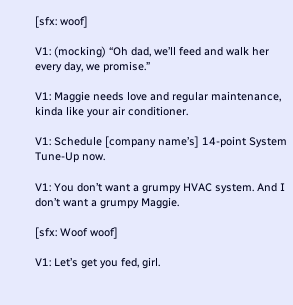[sfx: woof]

V1: (mocking) “Oh dad, we’ll feed and walk her every day, we promise.”

V1: Maggie needs love and regular maintenance, kinda like your air conditioner.

V1: Schedule [company name’s] 14-point System Tune-Up now.

V1: You don’t want a grumpy HVAC system. And I don’t want a grumpy Maggie.

[sfx: Woof woof]

V1: Let’s get you fed, girl.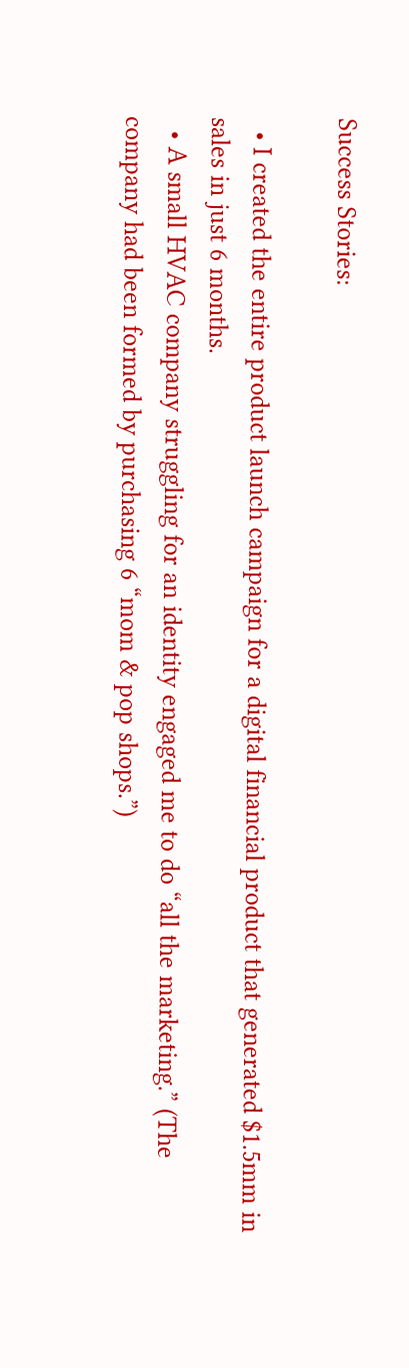Success Stories:

  • I created the entire product launch campaign for a digital financial product that generated $1.5mm in sales in just 6 months.
  • A small HVAC company struggling for an identity engaged me to do “all the marketing.” (The company had been formed by purchasing 6 “mom & pop shops.”)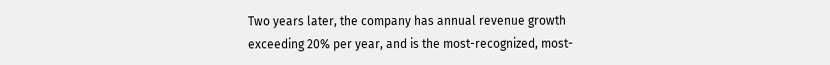Two years later, the company has annual revenue growth exceeding 20% per year, and is the most-recognized, most-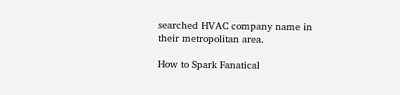searched HVAC company name in their metropolitan area.

How to Spark Fanatical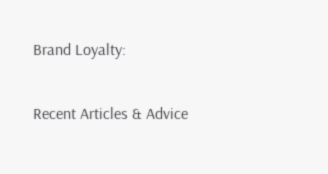Brand Loyalty:

Recent Articles & Advice